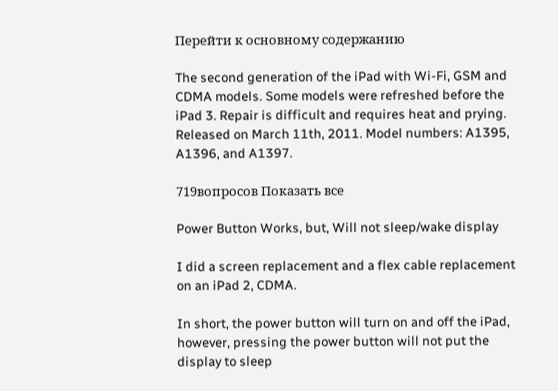Перейти к основному содержанию

The second generation of the iPad with Wi-Fi, GSM and CDMA models. Some models were refreshed before the iPad 3. Repair is difficult and requires heat and prying. Released on March 11th, 2011. Model numbers: A1395, A1396, and A1397.

719вопросов Показать все

Power Button Works, but, Will not sleep/wake display

I did a screen replacement and a flex cable replacement on an iPad 2, CDMA.

In short, the power button will turn on and off the iPad, however, pressing the power button will not put the display to sleep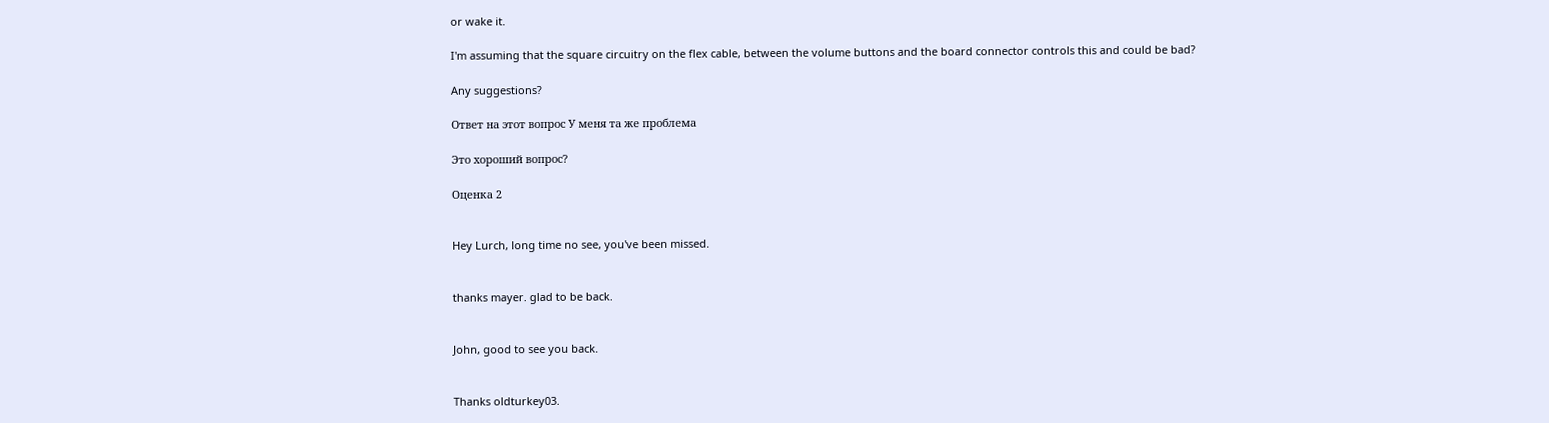or wake it.

I'm assuming that the square circuitry on the flex cable, between the volume buttons and the board connector controls this and could be bad?

Any suggestions?

Ответ на этот вопрос У меня та же проблема

Это хороший вопрос?

Оценка 2


Hey Lurch, long time no see, you've been missed.


thanks mayer. glad to be back.


John, good to see you back.


Thanks oldturkey03.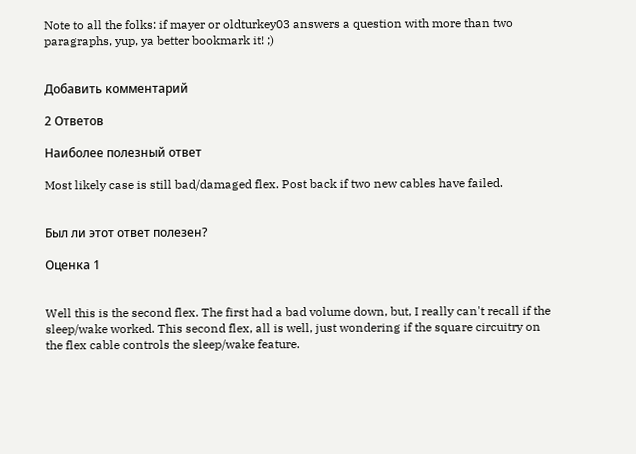Note to all the folks: if mayer or oldturkey03 answers a question with more than two paragraphs, yup, ya better bookmark it! ;)


Добавить комментарий

2 Ответов

Наиболее полезный ответ

Most likely case is still bad/damaged flex. Post back if two new cables have failed.


Был ли этот ответ полезен?

Оценка 1


Well this is the second flex. The first had a bad volume down, but, I really can't recall if the sleep/wake worked. This second flex, all is well, just wondering if the square circuitry on the flex cable controls the sleep/wake feature.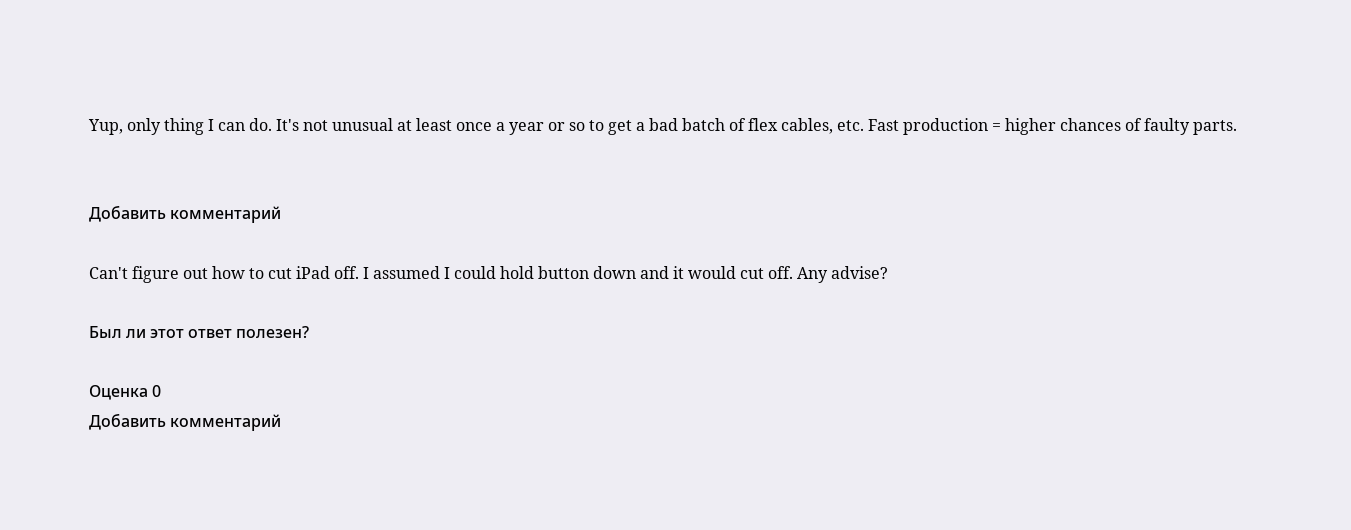Yup, only thing I can do. It's not unusual at least once a year or so to get a bad batch of flex cables, etc. Fast production = higher chances of faulty parts.


Добавить комментарий

Can't figure out how to cut iPad off. I assumed I could hold button down and it would cut off. Any advise?

Был ли этот ответ полезен?

Оценка 0
Добавить комментарий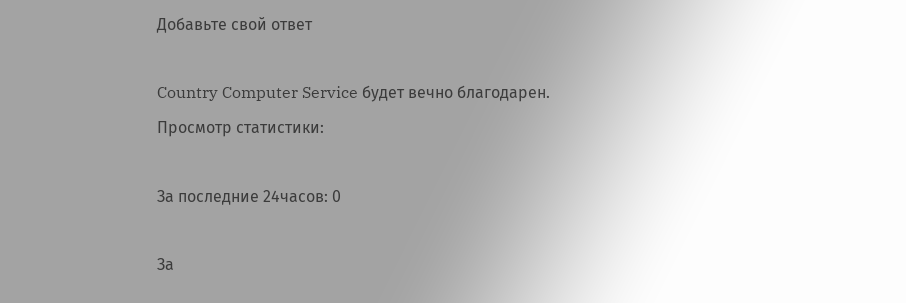Добавьте свой ответ

Country Computer Service будет вечно благодарен.
Просмотр статистики:

За последние 24часов: 0

За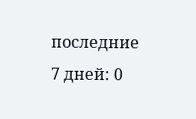последние 7 дней: 0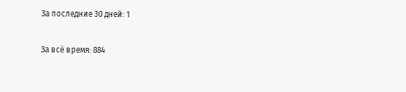За последние 30 дней: 1

За всё время: 884